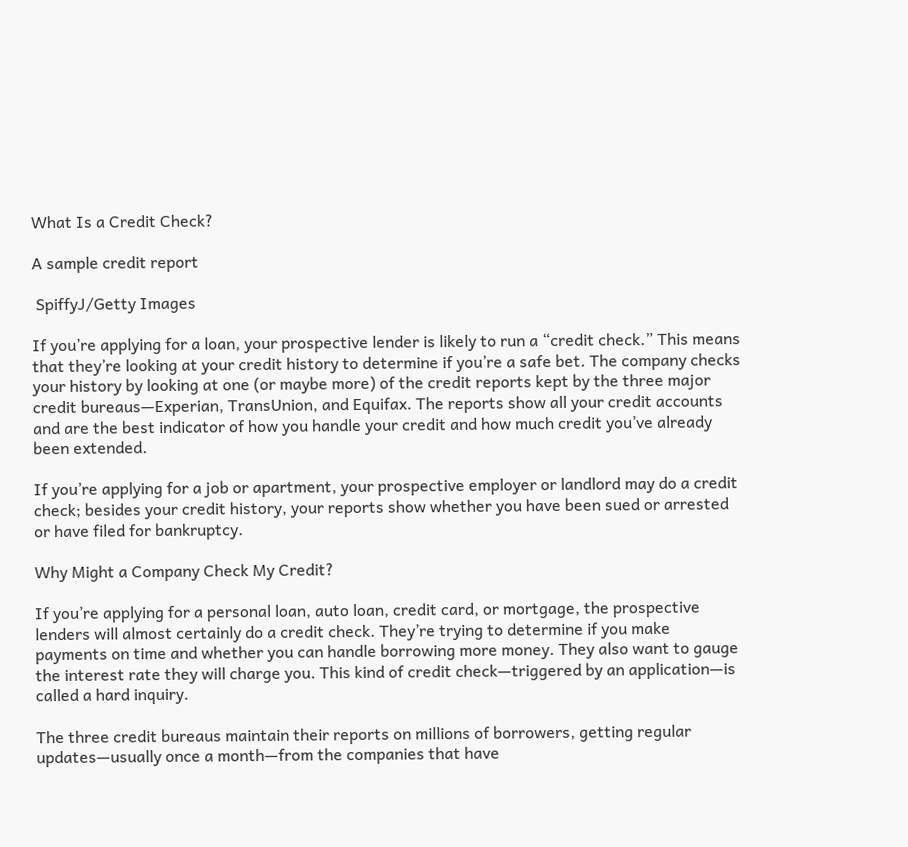What Is a Credit Check?

A sample credit report

 SpiffyJ/Getty Images

If you’re applying for a loan, your prospective lender is likely to run a “credit check.” This means that they’re looking at your credit history to determine if you’re a safe bet. The company checks your history by looking at one (or maybe more) of the credit reports kept by the three major credit bureaus—Experian, TransUnion, and Equifax. The reports show all your credit accounts and are the best indicator of how you handle your credit and how much credit you’ve already been extended.

If you’re applying for a job or apartment, your prospective employer or landlord may do a credit check; besides your credit history, your reports show whether you have been sued or arrested or have filed for bankruptcy.

Why Might a Company Check My Credit?

If you’re applying for a personal loan, auto loan, credit card, or mortgage, the prospective lenders will almost certainly do a credit check. They’re trying to determine if you make payments on time and whether you can handle borrowing more money. They also want to gauge the interest rate they will charge you. This kind of credit check—triggered by an application—is called a hard inquiry.

The three credit bureaus maintain their reports on millions of borrowers, getting regular updates—usually once a month—from the companies that have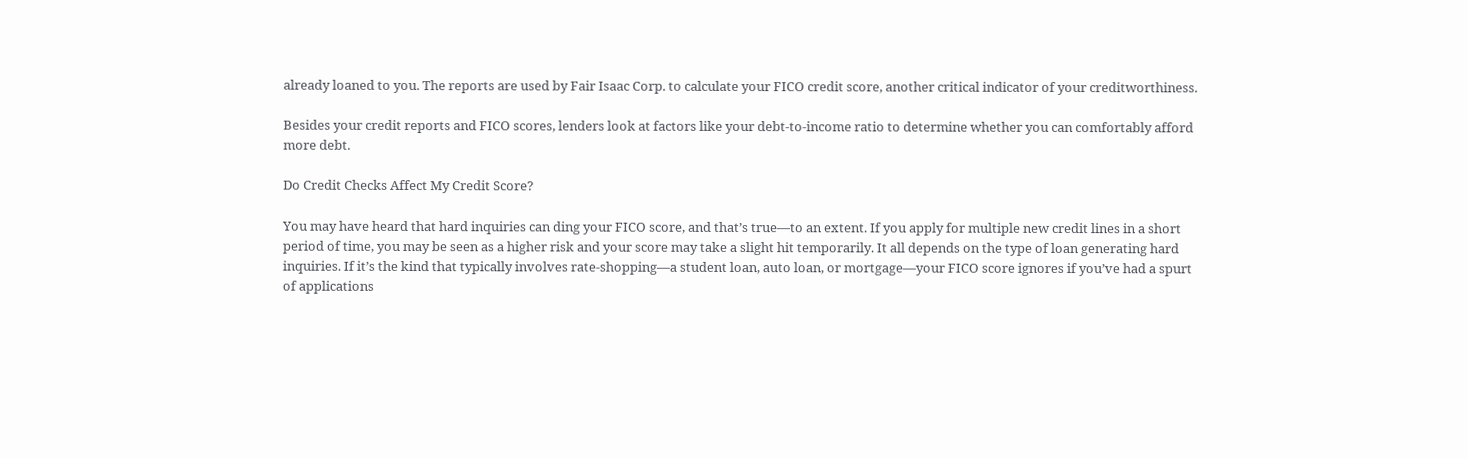already loaned to you. The reports are used by Fair Isaac Corp. to calculate your FICO credit score, another critical indicator of your creditworthiness.

Besides your credit reports and FICO scores, lenders look at factors like your debt-to-income ratio to determine whether you can comfortably afford more debt.

Do Credit Checks Affect My Credit Score?

You may have heard that hard inquiries can ding your FICO score, and that’s true—to an extent. If you apply for multiple new credit lines in a short period of time, you may be seen as a higher risk and your score may take a slight hit temporarily. It all depends on the type of loan generating hard inquiries. If it’s the kind that typically involves rate-shopping—a student loan, auto loan, or mortgage—your FICO score ignores if you’ve had a spurt of applications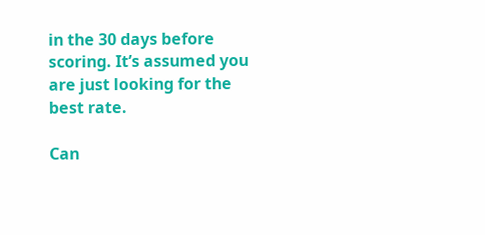in the 30 days before scoring. It’s assumed you are just looking for the best rate.

Can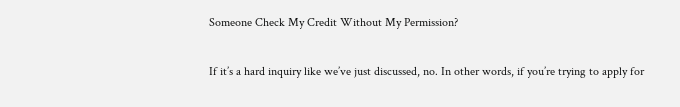Someone Check My Credit Without My Permission?

If it’s a hard inquiry like we’ve just discussed, no. In other words, if you’re trying to apply for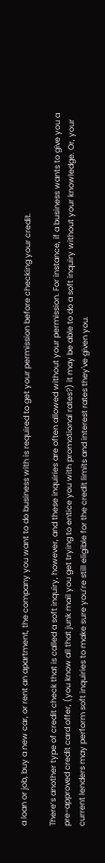a loan or job, buy a new car, or rent an apartment, the company you want to do business with is required to get your permission before checking your credit.

There’s another type of credit check that is called a soft inquiry, however, and these inquiries are often allowed without your permission. For instance, if a business wants to give you a pre-approved credit card offer, (you know all that junk mail you get trying to entice you with promotional rates?) it may be able to do a soft inquiry without your knowledge. Or, your current lenders may perform soft inquiries to make sure you’re still eligible for the credit limits and interest rates they've given you.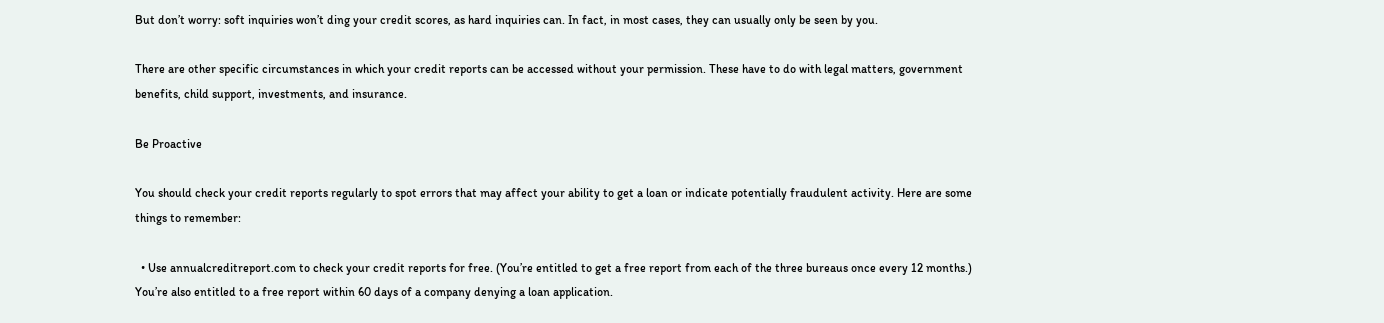But don’t worry: soft inquiries won’t ding your credit scores, as hard inquiries can. In fact, in most cases, they can usually only be seen by you.

There are other specific circumstances in which your credit reports can be accessed without your permission. These have to do with legal matters, government benefits, child support, investments, and insurance.

Be Proactive

You should check your credit reports regularly to spot errors that may affect your ability to get a loan or indicate potentially fraudulent activity. Here are some things to remember:

  • Use annualcreditreport.com to check your credit reports for free. (You’re entitled to get a free report from each of the three bureaus once every 12 months.) You’re also entitled to a free report within 60 days of a company denying a loan application.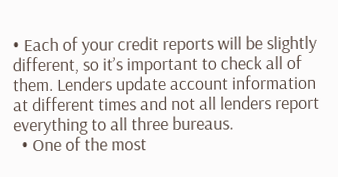• Each of your credit reports will be slightly different, so it’s important to check all of them. Lenders update account information at different times and not all lenders report everything to all three bureaus.
  • One of the most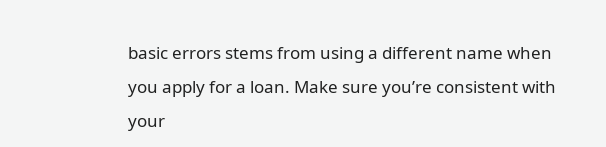basic errors stems from using a different name when you apply for a loan. Make sure you’re consistent with your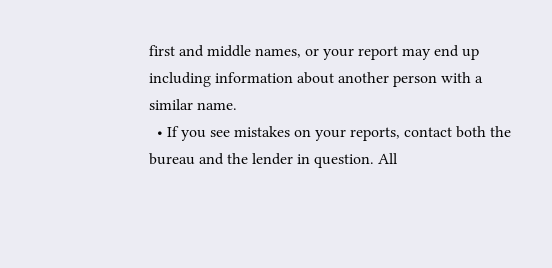first and middle names, or your report may end up including information about another person with a similar name.
  • If you see mistakes on your reports, contact both the bureau and the lender in question. All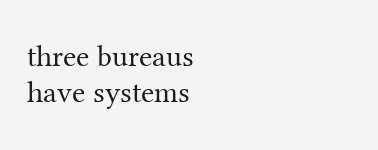three bureaus have systems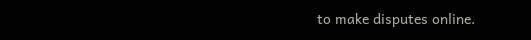to make disputes online.